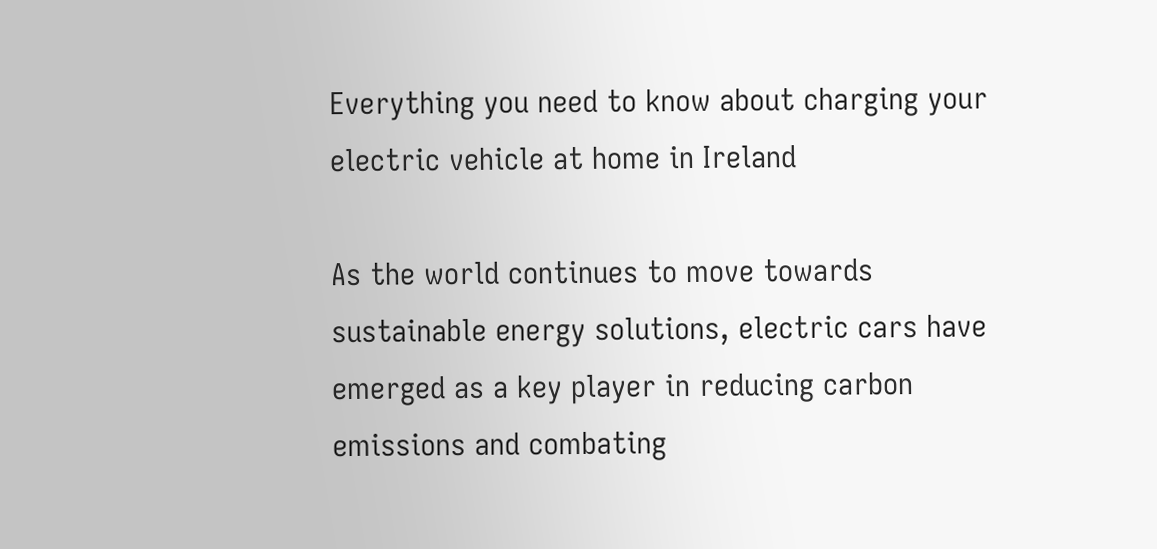Everything you need to know about charging your electric vehicle at home in Ireland

As the world continues to move towards sustainable energy solutions, electric cars have emerged as a key player in reducing carbon emissions and combating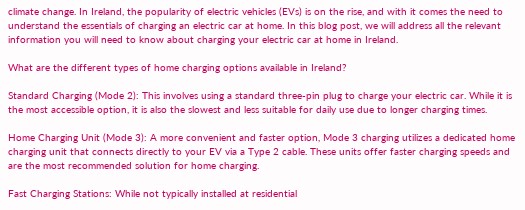climate change. In Ireland, the popularity of electric vehicles (EVs) is on the rise, and with it comes the need to understand the essentials of charging an electric car at home. In this blog post, we will address all the relevant information you will need to know about charging your electric car at home in Ireland.

What are the different types of home charging options available in Ireland?

Standard Charging (Mode 2): This involves using a standard three-pin plug to charge your electric car. While it is the most accessible option, it is also the slowest and less suitable for daily use due to longer charging times.

Home Charging Unit (Mode 3): A more convenient and faster option, Mode 3 charging utilizes a dedicated home charging unit that connects directly to your EV via a Type 2 cable. These units offer faster charging speeds and are the most recommended solution for home charging.

Fast Charging Stations: While not typically installed at residential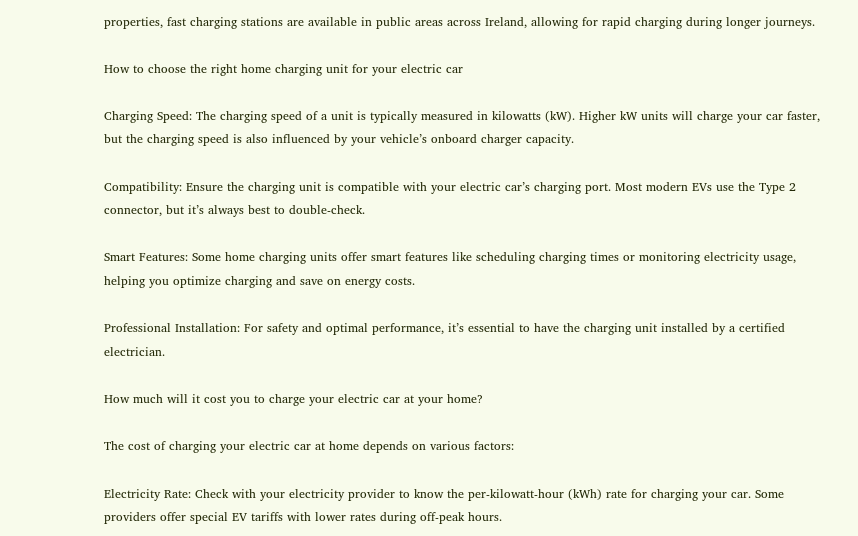properties, fast charging stations are available in public areas across Ireland, allowing for rapid charging during longer journeys.

How to choose the right home charging unit for your electric car

Charging Speed: The charging speed of a unit is typically measured in kilowatts (kW). Higher kW units will charge your car faster, but the charging speed is also influenced by your vehicle’s onboard charger capacity.

Compatibility: Ensure the charging unit is compatible with your electric car’s charging port. Most modern EVs use the Type 2 connector, but it’s always best to double-check.

Smart Features: Some home charging units offer smart features like scheduling charging times or monitoring electricity usage, helping you optimize charging and save on energy costs.

Professional Installation: For safety and optimal performance, it’s essential to have the charging unit installed by a certified electrician.

How much will it cost you to charge your electric car at your home?

The cost of charging your electric car at home depends on various factors:

Electricity Rate: Check with your electricity provider to know the per-kilowatt-hour (kWh) rate for charging your car. Some providers offer special EV tariffs with lower rates during off-peak hours.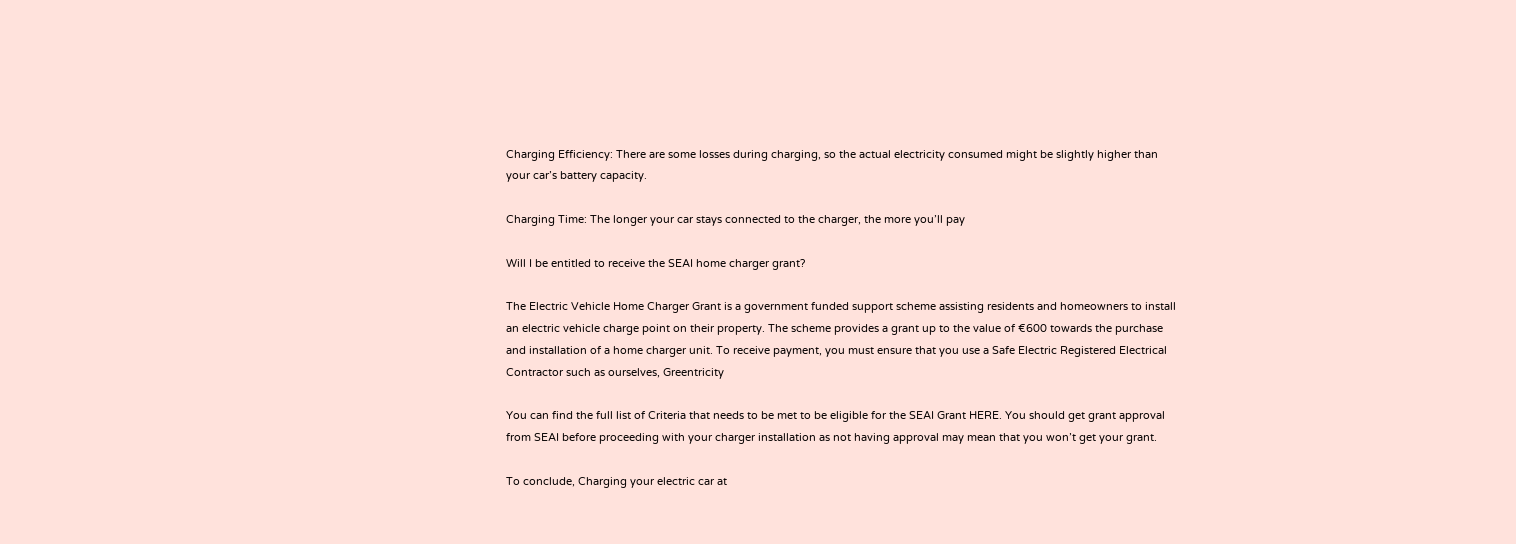Charging Efficiency: There are some losses during charging, so the actual electricity consumed might be slightly higher than your car’s battery capacity.

Charging Time: The longer your car stays connected to the charger, the more you’ll pay

Will I be entitled to receive the SEAI home charger grant?

The Electric Vehicle Home Charger Grant is a government funded support scheme assisting residents and homeowners to install an electric vehicle charge point on their property. The scheme provides a grant up to the value of €600 towards the purchase and installation of a home charger unit. To receive payment, you must ensure that you use a Safe Electric Registered Electrical Contractor such as ourselves, Greentricity

You can find the full list of Criteria that needs to be met to be eligible for the SEAI Grant HERE. You should get grant approval from SEAI before proceeding with your charger installation as not having approval may mean that you won’t get your grant.

To conclude, Charging your electric car at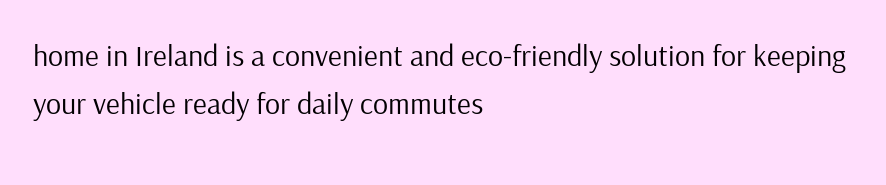home in Ireland is a convenient and eco-friendly solution for keeping your vehicle ready for daily commutes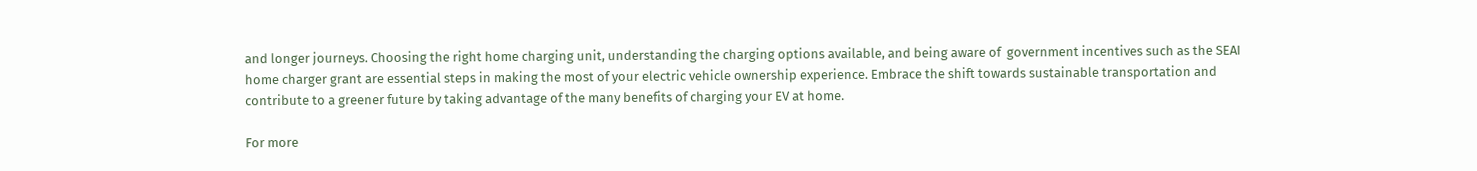and longer journeys. Choosing the right home charging unit, understanding the charging options available, and being aware of  government incentives such as the SEAI home charger grant are essential steps in making the most of your electric vehicle ownership experience. Embrace the shift towards sustainable transportation and contribute to a greener future by taking advantage of the many benefits of charging your EV at home.

For more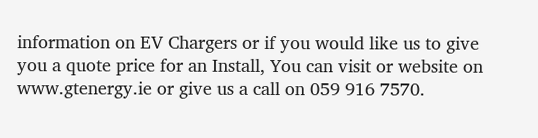information on EV Chargers or if you would like us to give you a quote price for an Install, You can visit or website on www.gtenergy.ie or give us a call on 059 916 7570.